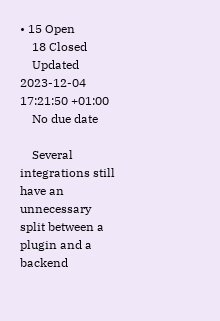• 15 Open
    18 Closed
    Updated 2023-12-04 17:21:50 +01:00
    No due date

    Several integrations still have an unnecessary split between a plugin and a backend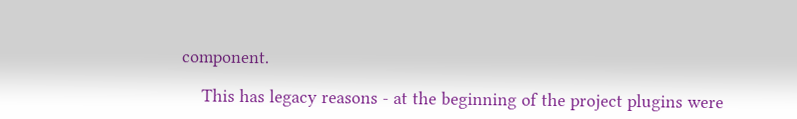component.

    This has legacy reasons - at the beginning of the project plugins were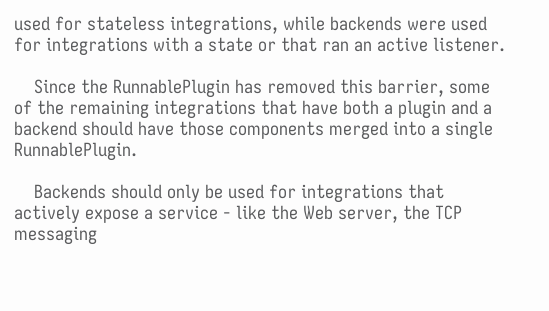used for stateless integrations, while backends were used for integrations with a state or that ran an active listener.

    Since the RunnablePlugin has removed this barrier, some of the remaining integrations that have both a plugin and a backend should have those components merged into a single RunnablePlugin.

    Backends should only be used for integrations that actively expose a service - like the Web server, the TCP messaging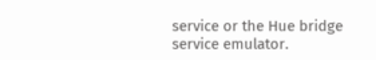service or the Hue bridge service emulator.